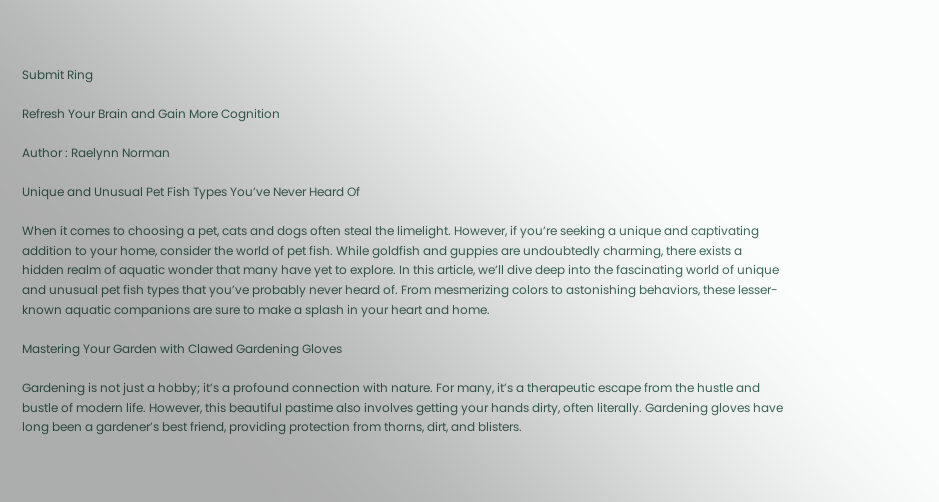Submit Ring

Refresh Your Brain and Gain More Cognition

Author : Raelynn Norman

Unique and Unusual Pet Fish Types You’ve Never Heard Of

When it comes to choosing a pet, cats and dogs often steal the limelight. However, if you’re seeking a unique and captivating addition to your home, consider the world of pet fish. While goldfish and guppies are undoubtedly charming, there exists a hidden realm of aquatic wonder that many have yet to explore. In this article, we’ll dive deep into the fascinating world of unique and unusual pet fish types that you’ve probably never heard of. From mesmerizing colors to astonishing behaviors, these lesser-known aquatic companions are sure to make a splash in your heart and home.

Mastering Your Garden with Clawed Gardening Gloves

Gardening is not just a hobby; it’s a profound connection with nature. For many, it’s a therapeutic escape from the hustle and bustle of modern life. However, this beautiful pastime also involves getting your hands dirty, often literally. Gardening gloves have long been a gardener’s best friend, providing protection from thorns, dirt, and blisters.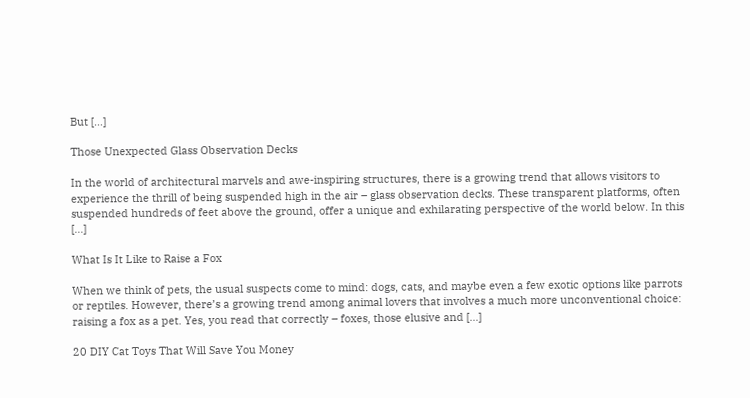But […]

Those Unexpected Glass Observation Decks

In the world of architectural marvels and awe-inspiring structures, there is a growing trend that allows visitors to experience the thrill of being suspended high in the air – glass observation decks. These transparent platforms, often suspended hundreds of feet above the ground, offer a unique and exhilarating perspective of the world below. In this […]

What Is It Like to Raise a Fox

When we think of pets, the usual suspects come to mind: dogs, cats, and maybe even a few exotic options like parrots or reptiles. However, there’s a growing trend among animal lovers that involves a much more unconventional choice: raising a fox as a pet. Yes, you read that correctly – foxes, those elusive and […]

20 DIY Cat Toys That Will Save You Money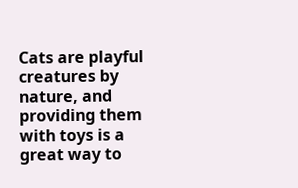Cats are playful creatures by nature, and providing them with toys is a great way to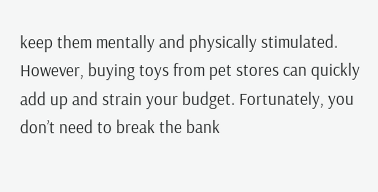keep them mentally and physically stimulated. However, buying toys from pet stores can quickly add up and strain your budget. Fortunately, you don’t need to break the bank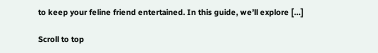to keep your feline friend entertained. In this guide, we’ll explore […]

Scroll to top